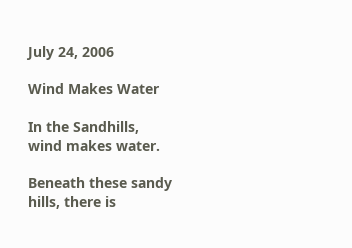July 24, 2006

Wind Makes Water

In the Sandhills, wind makes water.

Beneath these sandy hills, there is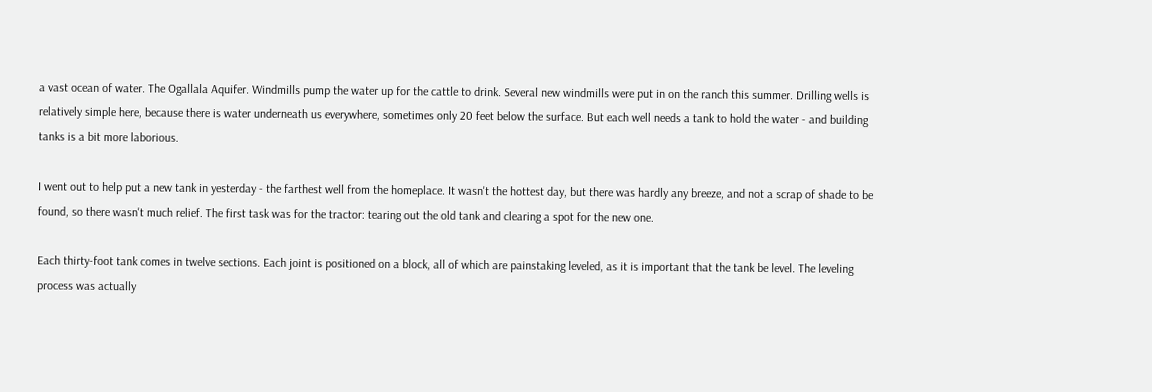a vast ocean of water. The Ogallala Aquifer. Windmills pump the water up for the cattle to drink. Several new windmills were put in on the ranch this summer. Drilling wells is relatively simple here, because there is water underneath us everywhere, sometimes only 20 feet below the surface. But each well needs a tank to hold the water - and building tanks is a bit more laborious.

I went out to help put a new tank in yesterday - the farthest well from the homeplace. It wasn't the hottest day, but there was hardly any breeze, and not a scrap of shade to be found, so there wasn't much relief. The first task was for the tractor: tearing out the old tank and clearing a spot for the new one.

Each thirty-foot tank comes in twelve sections. Each joint is positioned on a block, all of which are painstaking leveled, as it is important that the tank be level. The leveling process was actually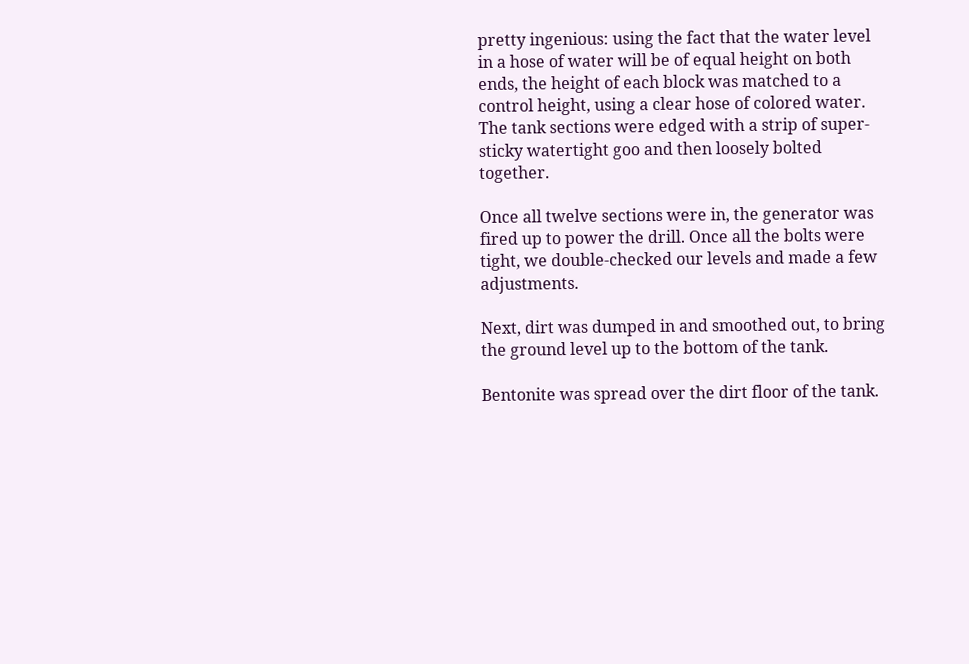pretty ingenious: using the fact that the water level in a hose of water will be of equal height on both ends, the height of each block was matched to a control height, using a clear hose of colored water. The tank sections were edged with a strip of super-sticky watertight goo and then loosely bolted together.

Once all twelve sections were in, the generator was fired up to power the drill. Once all the bolts were tight, we double-checked our levels and made a few adjustments.

Next, dirt was dumped in and smoothed out, to bring the ground level up to the bottom of the tank.

Bentonite was spread over the dirt floor of the tank.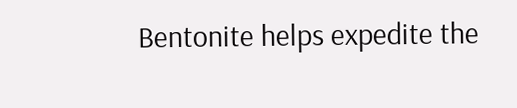Bentonite helps expedite the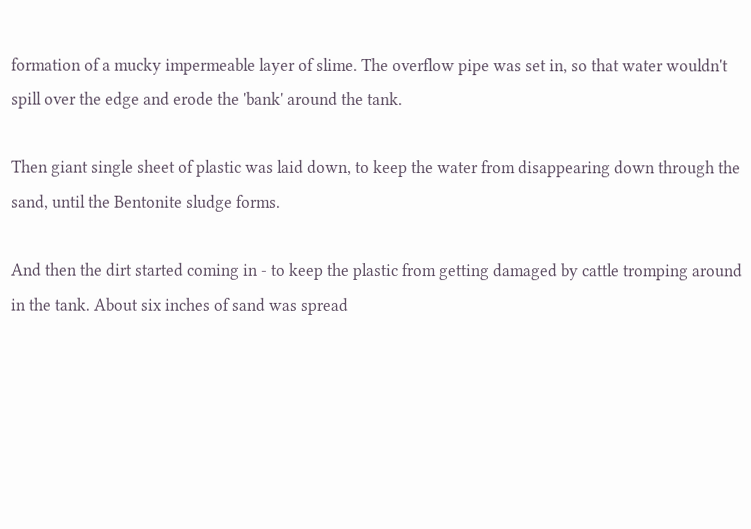formation of a mucky impermeable layer of slime. The overflow pipe was set in, so that water wouldn't spill over the edge and erode the 'bank' around the tank.

Then giant single sheet of plastic was laid down, to keep the water from disappearing down through the sand, until the Bentonite sludge forms.

And then the dirt started coming in - to keep the plastic from getting damaged by cattle tromping around in the tank. About six inches of sand was spread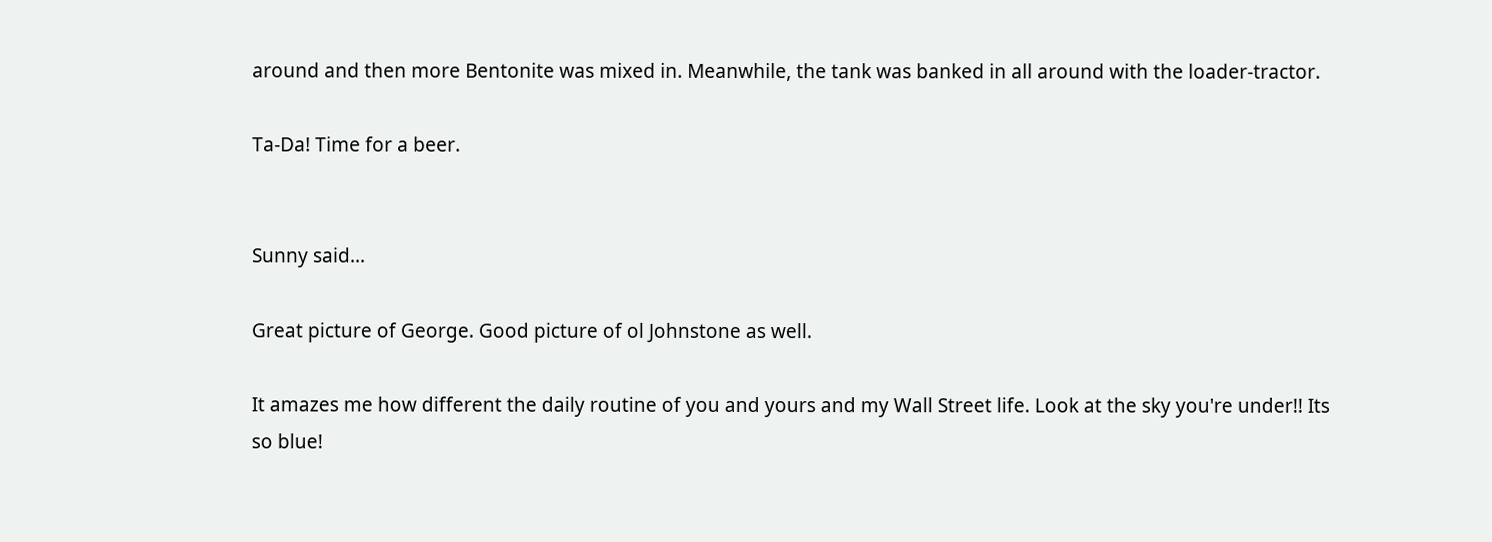around and then more Bentonite was mixed in. Meanwhile, the tank was banked in all around with the loader-tractor.

Ta-Da! Time for a beer.


Sunny said...

Great picture of George. Good picture of ol Johnstone as well.

It amazes me how different the daily routine of you and yours and my Wall Street life. Look at the sky you're under!! Its so blue!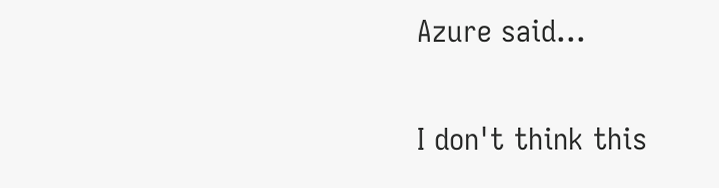Azure said...

I don't think this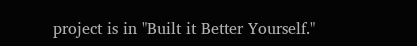project is in "Built it Better Yourself."